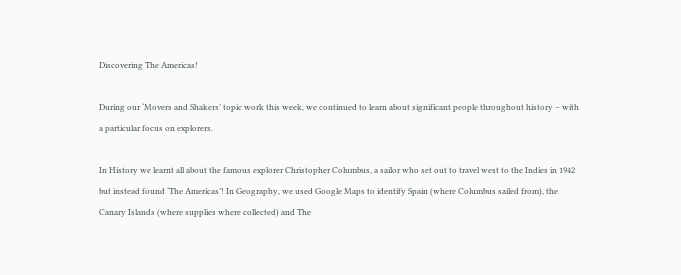Discovering The Americas!

During our ‘Movers and Shakers’ topic work this week, we continued to learn about significant people throughout history – with a particular focus on explorers.

In History we learnt all about the famous explorer Christopher Columbus, a sailor who set out to travel west to the Indies in 1942 but instead found ‘The Americas’! In Geography, we used Google Maps to identify Spain (where Columbus sailed from), the Canary Islands (where supplies where collected) and The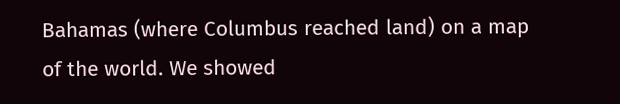Bahamas (where Columbus reached land) on a map of the world. We showed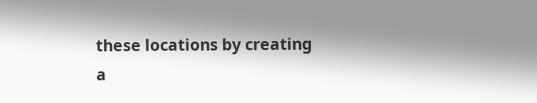these locations by creating a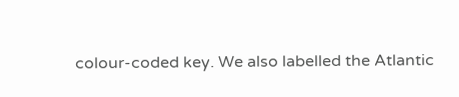colour-coded key. We also labelled the Atlantic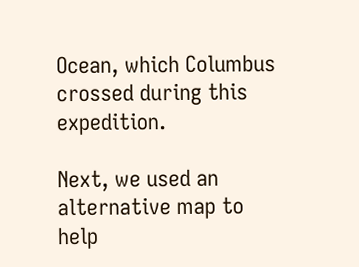Ocean, which Columbus crossed during this expedition.

Next, we used an alternative map to help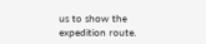us to show the expedition route.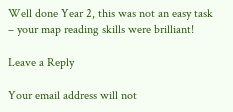Well done Year 2, this was not an easy task – your map reading skills were brilliant!

Leave a Reply

Your email address will not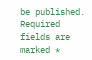be published. Required fields are marked *